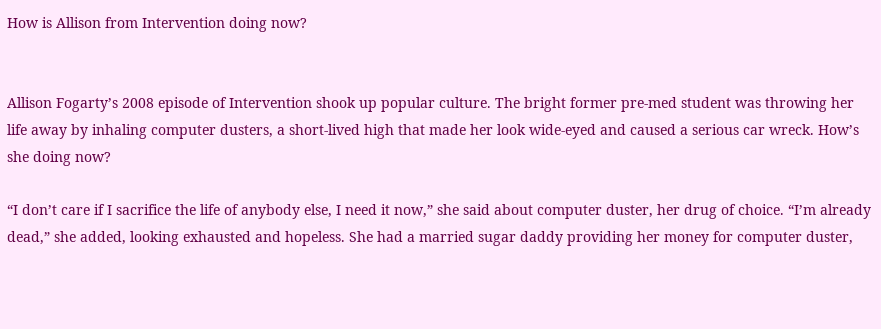How is Allison from Intervention doing now?


Allison Fogarty’s 2008 episode of Intervention shook up popular culture. The bright former pre-med student was throwing her life away by inhaling computer dusters, a short-lived high that made her look wide-eyed and caused a serious car wreck. How’s she doing now?

“I don’t care if I sacrifice the life of anybody else, I need it now,” she said about computer duster, her drug of choice. “I’m already dead,” she added, looking exhausted and hopeless. She had a married sugar daddy providing her money for computer duster,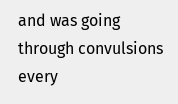and was going through convulsions every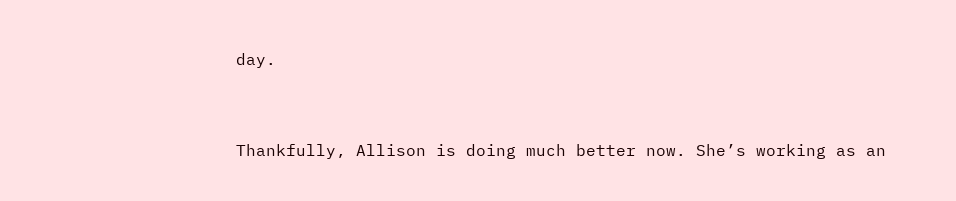day.


Thankfully, Allison is doing much better now. She’s working as an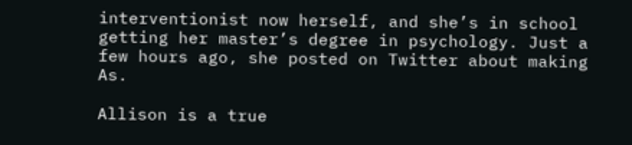interventionist now herself, and she’s in school getting her master’s degree in psychology. Just a few hours ago, she posted on Twitter about making As.

Allison is a true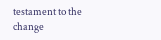testament to the change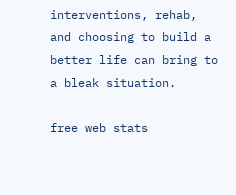interventions, rehab, and choosing to build a better life can bring to a bleak situation.

free web stats